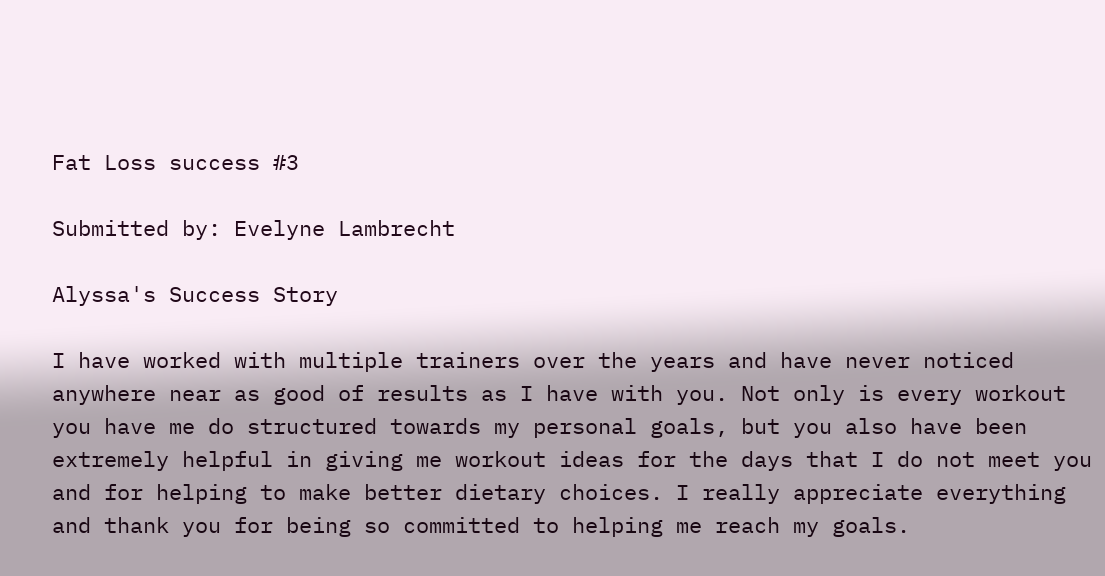Fat Loss success #3

Submitted by: Evelyne Lambrecht

Alyssa's Success Story

I have worked with multiple trainers over the years and have never noticed anywhere near as good of results as I have with you. Not only is every workout you have me do structured towards my personal goals, but you also have been extremely helpful in giving me workout ideas for the days that I do not meet you and for helping to make better dietary choices. I really appreciate everything and thank you for being so committed to helping me reach my goals.